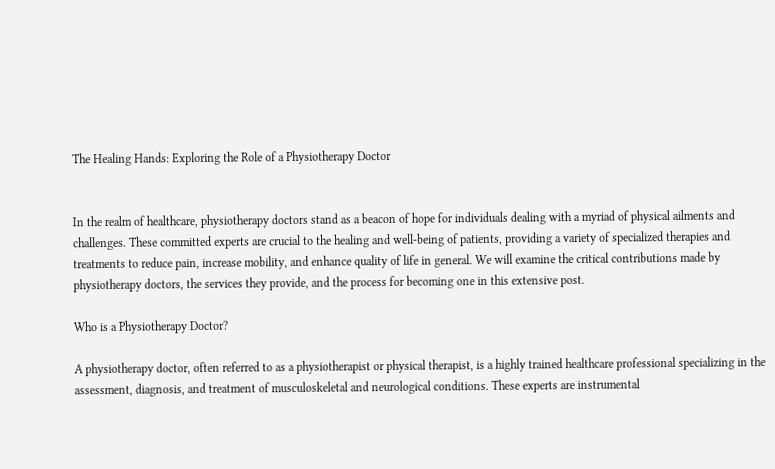The Healing Hands: Exploring the Role of a Physiotherapy Doctor


In the realm of healthcare, physiotherapy doctors stand as a beacon of hope for individuals dealing with a myriad of physical ailments and challenges. These committed experts are crucial to the healing and well-being of patients, providing a variety of specialized therapies and treatments to reduce pain, increase mobility, and enhance quality of life in general. We will examine the critical contributions made by physiotherapy doctors, the services they provide, and the process for becoming one in this extensive post.

Who is a Physiotherapy Doctor?

A physiotherapy doctor, often referred to as a physiotherapist or physical therapist, is a highly trained healthcare professional specializing in the assessment, diagnosis, and treatment of musculoskeletal and neurological conditions. These experts are instrumental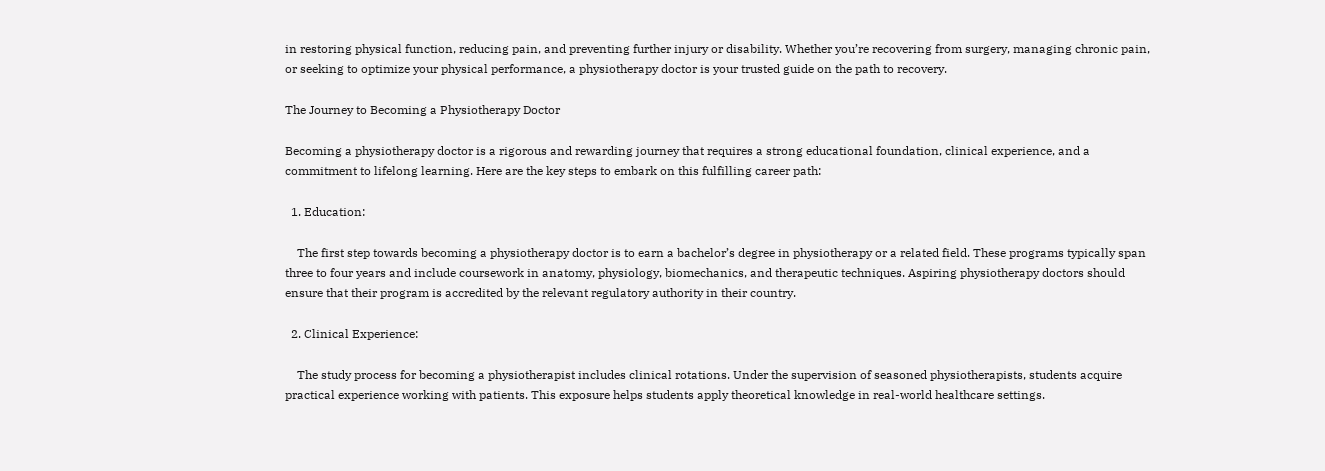in restoring physical function, reducing pain, and preventing further injury or disability. Whether you’re recovering from surgery, managing chronic pain, or seeking to optimize your physical performance, a physiotherapy doctor is your trusted guide on the path to recovery.

The Journey to Becoming a Physiotherapy Doctor

Becoming a physiotherapy doctor is a rigorous and rewarding journey that requires a strong educational foundation, clinical experience, and a commitment to lifelong learning. Here are the key steps to embark on this fulfilling career path:

  1. Education:

    The first step towards becoming a physiotherapy doctor is to earn a bachelor’s degree in physiotherapy or a related field. These programs typically span three to four years and include coursework in anatomy, physiology, biomechanics, and therapeutic techniques. Aspiring physiotherapy doctors should ensure that their program is accredited by the relevant regulatory authority in their country.

  2. Clinical Experience:

    The study process for becoming a physiotherapist includes clinical rotations. Under the supervision of seasoned physiotherapists, students acquire practical experience working with patients. This exposure helps students apply theoretical knowledge in real-world healthcare settings.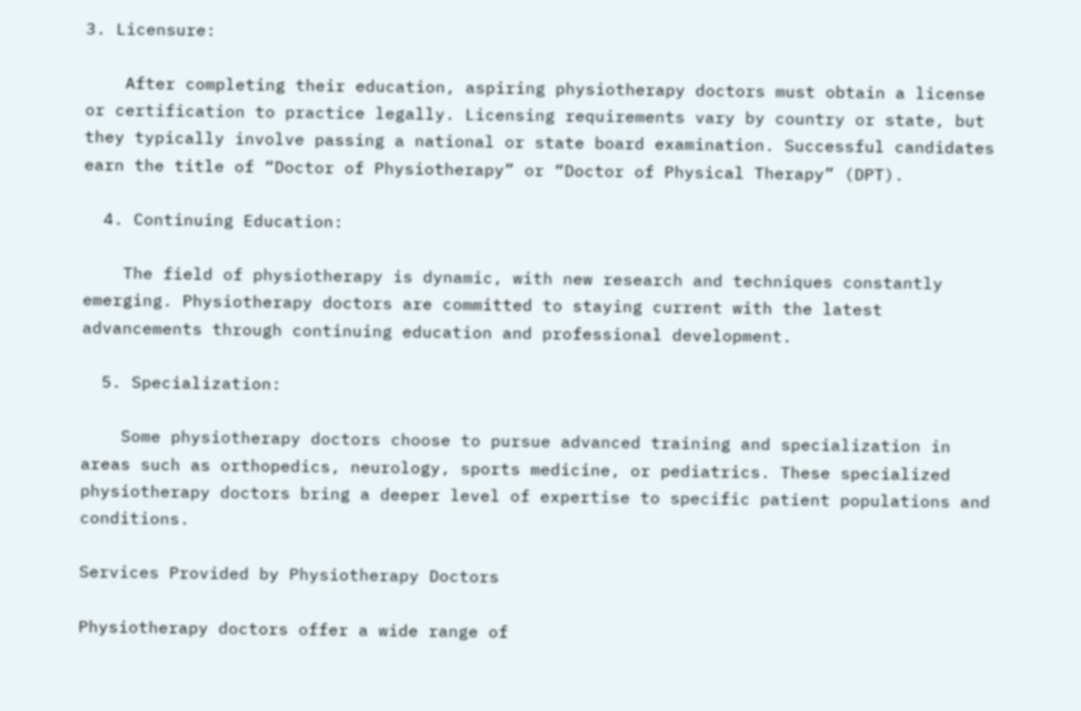3. Licensure:

    After completing their education, aspiring physiotherapy doctors must obtain a license or certification to practice legally. Licensing requirements vary by country or state, but they typically involve passing a national or state board examination. Successful candidates earn the title of “Doctor of Physiotherapy” or “Doctor of Physical Therapy” (DPT).

  4. Continuing Education:

    The field of physiotherapy is dynamic, with new research and techniques constantly emerging. Physiotherapy doctors are committed to staying current with the latest advancements through continuing education and professional development.

  5. Specialization:

    Some physiotherapy doctors choose to pursue advanced training and specialization in areas such as orthopedics, neurology, sports medicine, or pediatrics. These specialized physiotherapy doctors bring a deeper level of expertise to specific patient populations and conditions.

Services Provided by Physiotherapy Doctors

Physiotherapy doctors offer a wide range of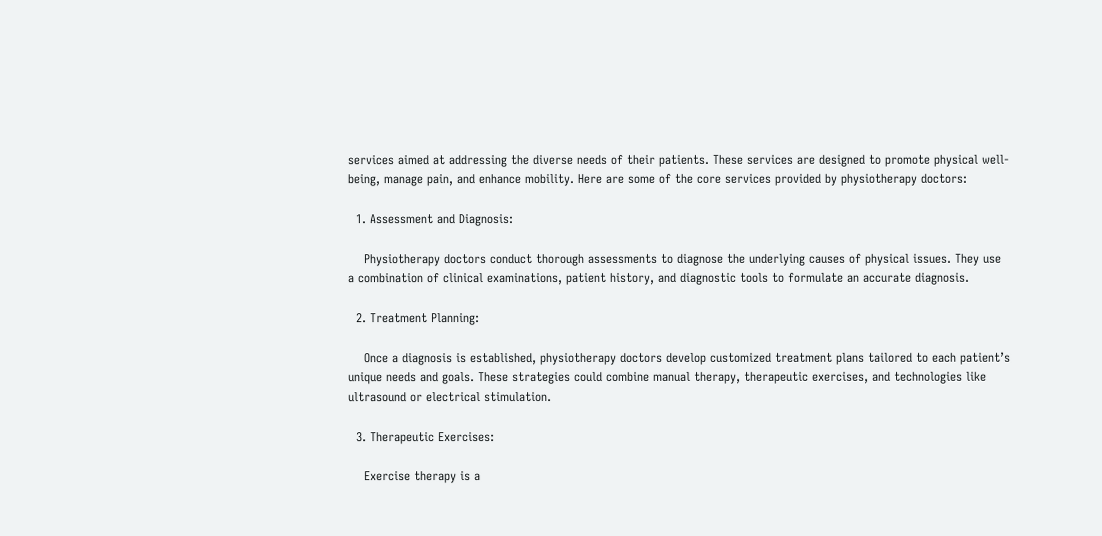services aimed at addressing the diverse needs of their patients. These services are designed to promote physical well-being, manage pain, and enhance mobility. Here are some of the core services provided by physiotherapy doctors:

  1. Assessment and Diagnosis:

    Physiotherapy doctors conduct thorough assessments to diagnose the underlying causes of physical issues. They use a combination of clinical examinations, patient history, and diagnostic tools to formulate an accurate diagnosis.

  2. Treatment Planning:

    Once a diagnosis is established, physiotherapy doctors develop customized treatment plans tailored to each patient’s unique needs and goals. These strategies could combine manual therapy, therapeutic exercises, and technologies like ultrasound or electrical stimulation.

  3. Therapeutic Exercises:

    Exercise therapy is a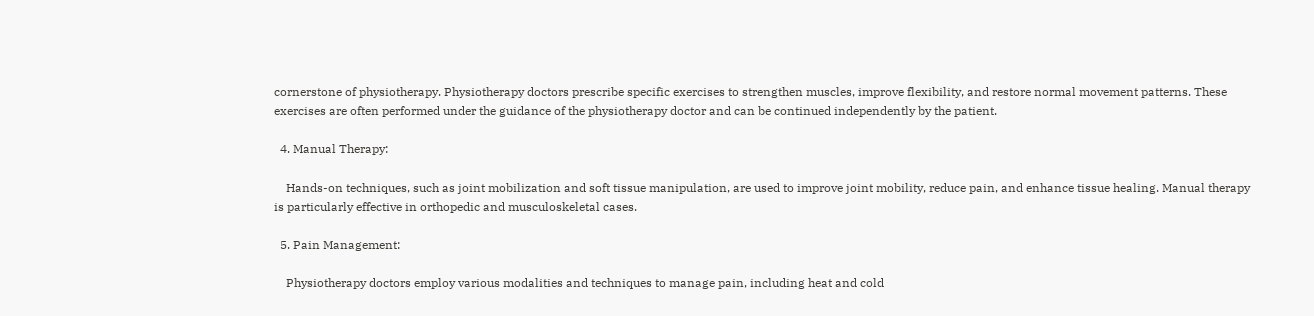cornerstone of physiotherapy. Physiotherapy doctors prescribe specific exercises to strengthen muscles, improve flexibility, and restore normal movement patterns. These exercises are often performed under the guidance of the physiotherapy doctor and can be continued independently by the patient.

  4. Manual Therapy:

    Hands-on techniques, such as joint mobilization and soft tissue manipulation, are used to improve joint mobility, reduce pain, and enhance tissue healing. Manual therapy is particularly effective in orthopedic and musculoskeletal cases.

  5. Pain Management:

    Physiotherapy doctors employ various modalities and techniques to manage pain, including heat and cold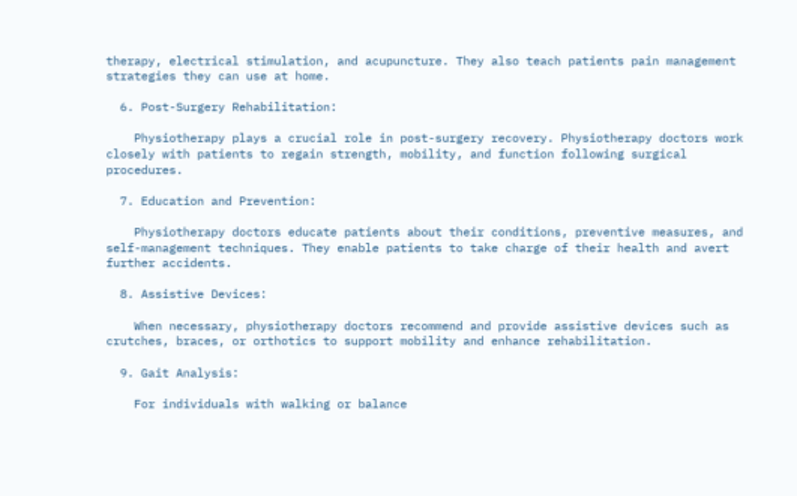therapy, electrical stimulation, and acupuncture. They also teach patients pain management strategies they can use at home.

  6. Post-Surgery Rehabilitation:

    Physiotherapy plays a crucial role in post-surgery recovery. Physiotherapy doctors work closely with patients to regain strength, mobility, and function following surgical procedures.

  7. Education and Prevention:

    Physiotherapy doctors educate patients about their conditions, preventive measures, and self-management techniques. They enable patients to take charge of their health and avert further accidents.

  8. Assistive Devices:

    When necessary, physiotherapy doctors recommend and provide assistive devices such as crutches, braces, or orthotics to support mobility and enhance rehabilitation.

  9. Gait Analysis:

    For individuals with walking or balance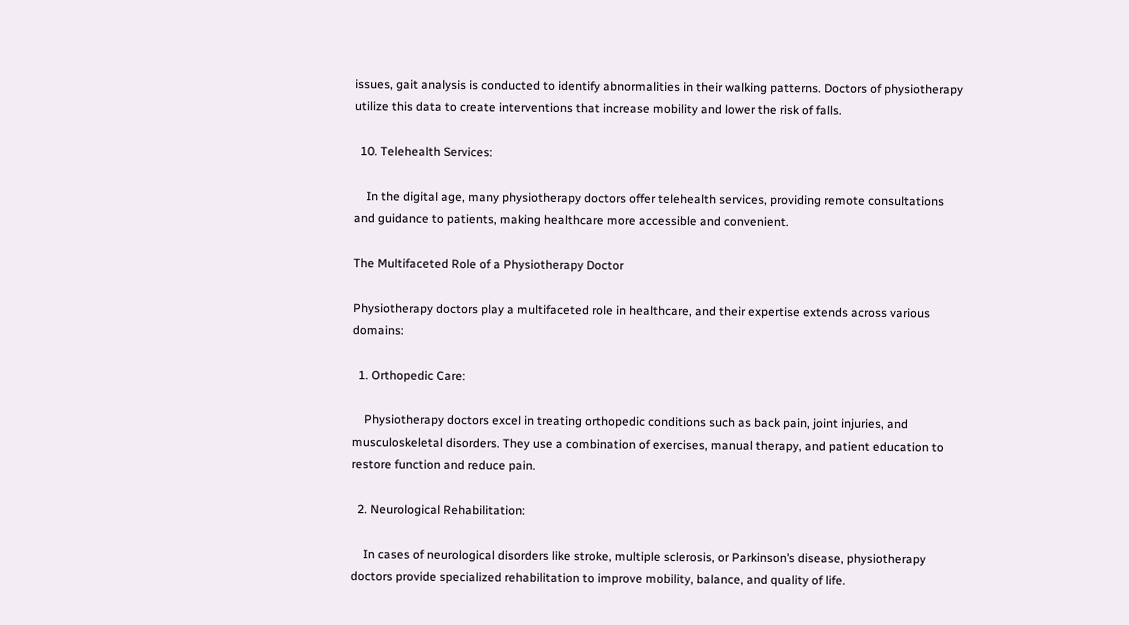issues, gait analysis is conducted to identify abnormalities in their walking patterns. Doctors of physiotherapy utilize this data to create interventions that increase mobility and lower the risk of falls.

  10. Telehealth Services:

    In the digital age, many physiotherapy doctors offer telehealth services, providing remote consultations and guidance to patients, making healthcare more accessible and convenient.

The Multifaceted Role of a Physiotherapy Doctor

Physiotherapy doctors play a multifaceted role in healthcare, and their expertise extends across various domains:

  1. Orthopedic Care:

    Physiotherapy doctors excel in treating orthopedic conditions such as back pain, joint injuries, and musculoskeletal disorders. They use a combination of exercises, manual therapy, and patient education to restore function and reduce pain.

  2. Neurological Rehabilitation:

    In cases of neurological disorders like stroke, multiple sclerosis, or Parkinson’s disease, physiotherapy doctors provide specialized rehabilitation to improve mobility, balance, and quality of life.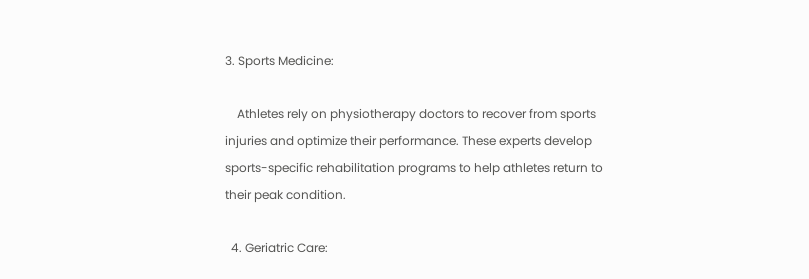3. Sports Medicine:

    Athletes rely on physiotherapy doctors to recover from sports injuries and optimize their performance. These experts develop sports-specific rehabilitation programs to help athletes return to their peak condition.

  4. Geriatric Care: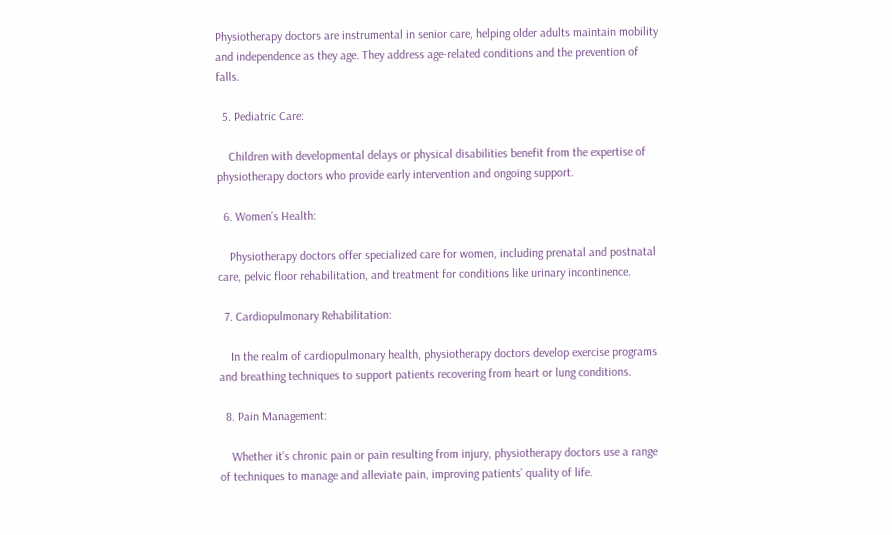Physiotherapy doctors are instrumental in senior care, helping older adults maintain mobility and independence as they age. They address age-related conditions and the prevention of falls.

  5. Pediatric Care:

    Children with developmental delays or physical disabilities benefit from the expertise of physiotherapy doctors who provide early intervention and ongoing support.

  6. Women’s Health:

    Physiotherapy doctors offer specialized care for women, including prenatal and postnatal care, pelvic floor rehabilitation, and treatment for conditions like urinary incontinence.

  7. Cardiopulmonary Rehabilitation:

    In the realm of cardiopulmonary health, physiotherapy doctors develop exercise programs and breathing techniques to support patients recovering from heart or lung conditions.

  8. Pain Management:

    Whether it’s chronic pain or pain resulting from injury, physiotherapy doctors use a range of techniques to manage and alleviate pain, improving patients’ quality of life.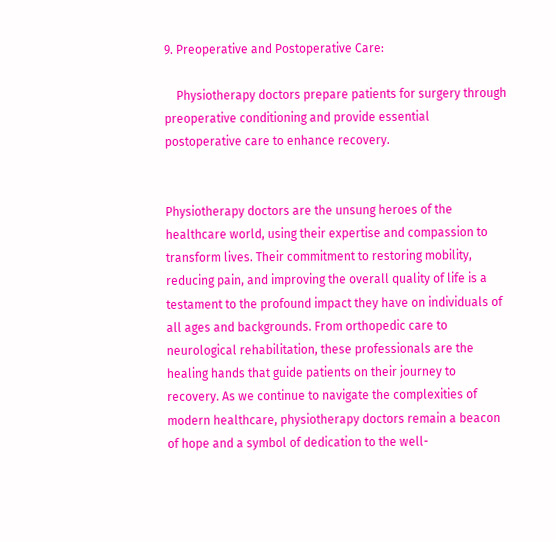9. Preoperative and Postoperative Care:

    Physiotherapy doctors prepare patients for surgery through preoperative conditioning and provide essential postoperative care to enhance recovery.


Physiotherapy doctors are the unsung heroes of the healthcare world, using their expertise and compassion to transform lives. Their commitment to restoring mobility, reducing pain, and improving the overall quality of life is a testament to the profound impact they have on individuals of all ages and backgrounds. From orthopedic care to neurological rehabilitation, these professionals are the healing hands that guide patients on their journey to recovery. As we continue to navigate the complexities of modern healthcare, physiotherapy doctors remain a beacon of hope and a symbol of dedication to the well-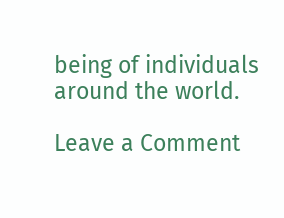being of individuals around the world.

Leave a Comment